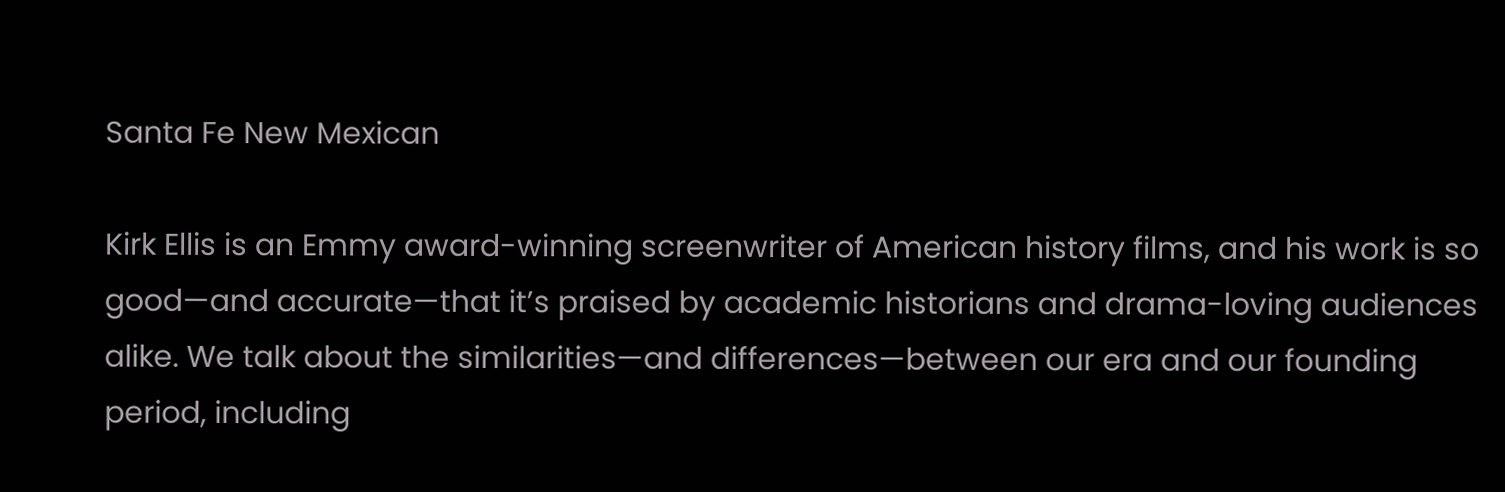Santa Fe New Mexican

Kirk Ellis is an Emmy award-winning screenwriter of American history films, and his work is so good—and accurate—that it’s praised by academic historians and drama-loving audiences alike. We talk about the similarities—and differences—between our era and our founding period, including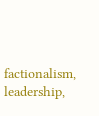factionalism, leadership,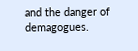and the danger of demagogues.